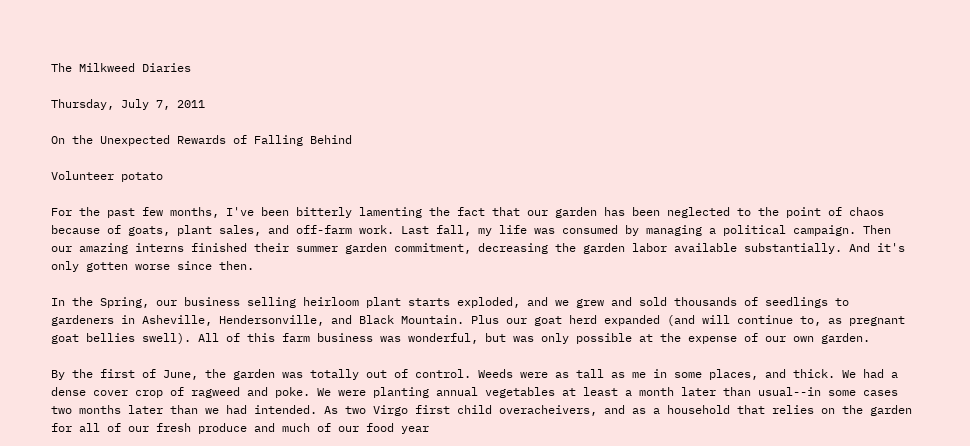The Milkweed Diaries

Thursday, July 7, 2011

On the Unexpected Rewards of Falling Behind

Volunteer potato

For the past few months, I've been bitterly lamenting the fact that our garden has been neglected to the point of chaos because of goats, plant sales, and off-farm work. Last fall, my life was consumed by managing a political campaign. Then our amazing interns finished their summer garden commitment, decreasing the garden labor available substantially. And it's only gotten worse since then.

In the Spring, our business selling heirloom plant starts exploded, and we grew and sold thousands of seedlings to gardeners in Asheville, Hendersonville, and Black Mountain. Plus our goat herd expanded (and will continue to, as pregnant goat bellies swell). All of this farm business was wonderful, but was only possible at the expense of our own garden.

By the first of June, the garden was totally out of control. Weeds were as tall as me in some places, and thick. We had a dense cover crop of ragweed and poke. We were planting annual vegetables at least a month later than usual--in some cases two months later than we had intended. As two Virgo first child overacheivers, and as a household that relies on the garden for all of our fresh produce and much of our food year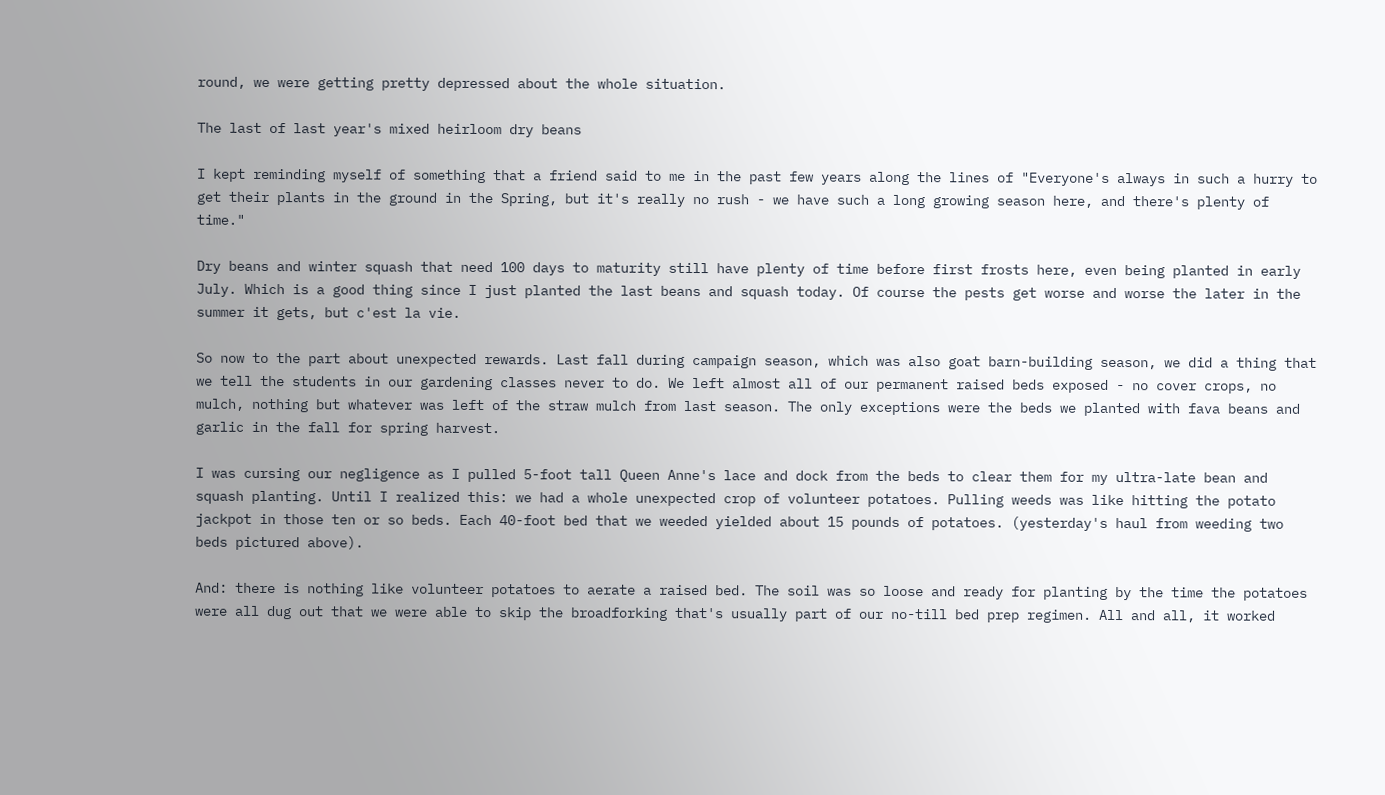round, we were getting pretty depressed about the whole situation.

The last of last year's mixed heirloom dry beans

I kept reminding myself of something that a friend said to me in the past few years along the lines of "Everyone's always in such a hurry to get their plants in the ground in the Spring, but it's really no rush - we have such a long growing season here, and there's plenty of time."

Dry beans and winter squash that need 100 days to maturity still have plenty of time before first frosts here, even being planted in early July. Which is a good thing since I just planted the last beans and squash today. Of course the pests get worse and worse the later in the summer it gets, but c'est la vie.

So now to the part about unexpected rewards. Last fall during campaign season, which was also goat barn-building season, we did a thing that we tell the students in our gardening classes never to do. We left almost all of our permanent raised beds exposed - no cover crops, no mulch, nothing but whatever was left of the straw mulch from last season. The only exceptions were the beds we planted with fava beans and garlic in the fall for spring harvest.

I was cursing our negligence as I pulled 5-foot tall Queen Anne's lace and dock from the beds to clear them for my ultra-late bean and squash planting. Until I realized this: we had a whole unexpected crop of volunteer potatoes. Pulling weeds was like hitting the potato jackpot in those ten or so beds. Each 40-foot bed that we weeded yielded about 15 pounds of potatoes. (yesterday's haul from weeding two beds pictured above).

And: there is nothing like volunteer potatoes to aerate a raised bed. The soil was so loose and ready for planting by the time the potatoes were all dug out that we were able to skip the broadforking that's usually part of our no-till bed prep regimen. All and all, it worked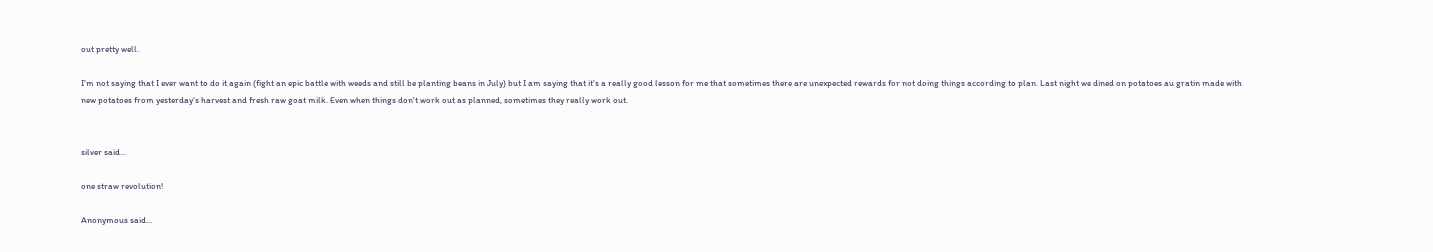out pretty well.

I'm not saying that I ever want to do it again (fight an epic battle with weeds and still be planting beans in July) but I am saying that it's a really good lesson for me that sometimes there are unexpected rewards for not doing things according to plan. Last night we dined on potatoes au gratin made with new potatoes from yesterday's harvest and fresh raw goat milk. Even when things don't work out as planned, sometimes they really work out.


silver said...

one straw revolution!

Anonymous said...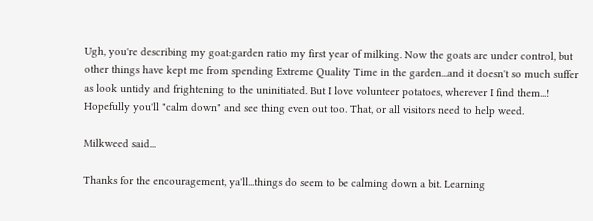Ugh, you're describing my goat:garden ratio my first year of milking. Now the goats are under control, but other things have kept me from spending Extreme Quality Time in the garden...and it doesn't so much suffer as look untidy and frightening to the uninitiated. But I love volunteer potatoes, wherever I find them...! Hopefully you'll "calm down" and see thing even out too. That, or all visitors need to help weed.

Milkweed said...

Thanks for the encouragement, ya'll...things do seem to be calming down a bit. Learning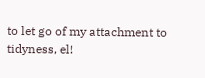to let go of my attachment to tidyness, el!